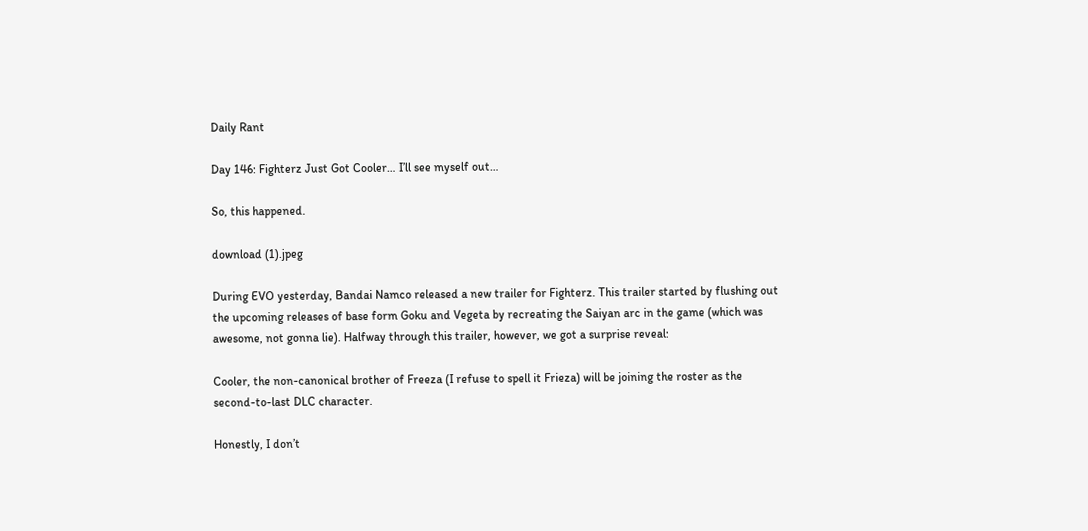Daily Rant

Day 146: Fighterz Just Got Cooler… I’ll see myself out…

So, this happened.

download (1).jpeg

During EVO yesterday, Bandai Namco released a new trailer for Fighterz. This trailer started by flushing out the upcoming releases of base form Goku and Vegeta by recreating the Saiyan arc in the game (which was awesome, not gonna lie). Halfway through this trailer, however, we got a surprise reveal:

Cooler, the non-canonical brother of Freeza (I refuse to spell it Frieza) will be joining the roster as the second-to-last DLC character.

Honestly, I don’t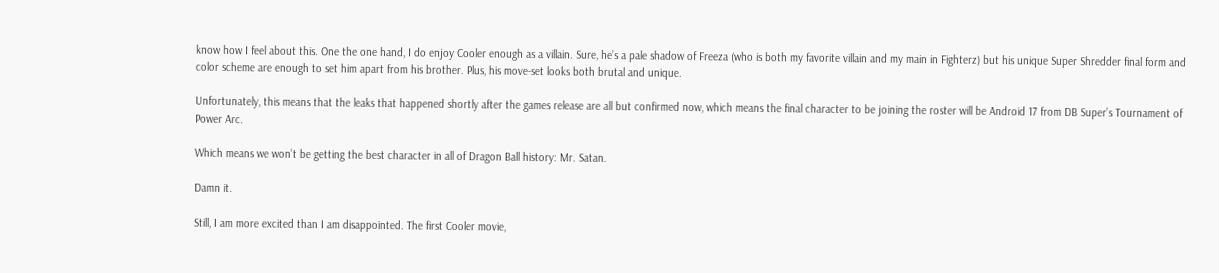know how I feel about this. One the one hand, I do enjoy Cooler enough as a villain. Sure, he’s a pale shadow of Freeza (who is both my favorite villain and my main in Fighterz) but his unique Super Shredder final form and color scheme are enough to set him apart from his brother. Plus, his move-set looks both brutal and unique.

Unfortunately, this means that the leaks that happened shortly after the games release are all but confirmed now, which means the final character to be joining the roster will be Android 17 from DB Super’s Tournament of Power Arc.

Which means we won’t be getting the best character in all of Dragon Ball history: Mr. Satan.

Damn it.

Still, I am more excited than I am disappointed. The first Cooler movie,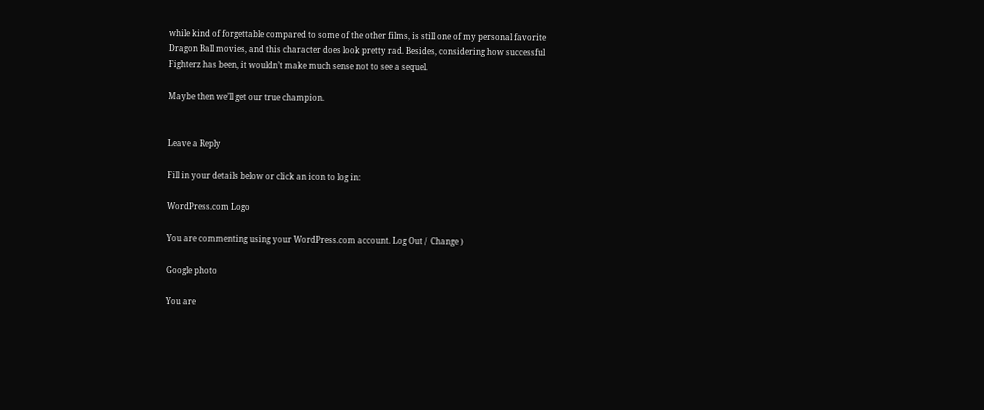while kind of forgettable compared to some of the other films, is still one of my personal favorite Dragon Ball movies, and this character does look pretty rad. Besides, considering how successful Fighterz has been, it wouldn’t make much sense not to see a sequel.

Maybe then we’ll get our true champion.


Leave a Reply

Fill in your details below or click an icon to log in:

WordPress.com Logo

You are commenting using your WordPress.com account. Log Out /  Change )

Google photo

You are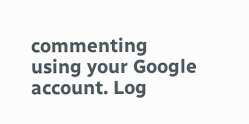commenting using your Google account. Log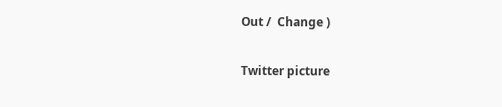Out /  Change )

Twitter picture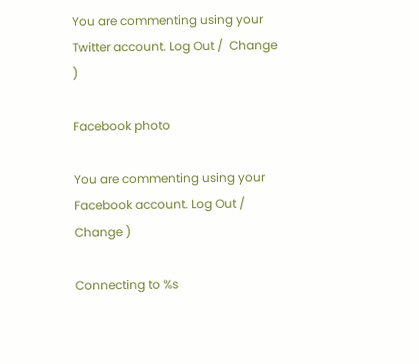You are commenting using your Twitter account. Log Out /  Change )

Facebook photo

You are commenting using your Facebook account. Log Out /  Change )

Connecting to %s